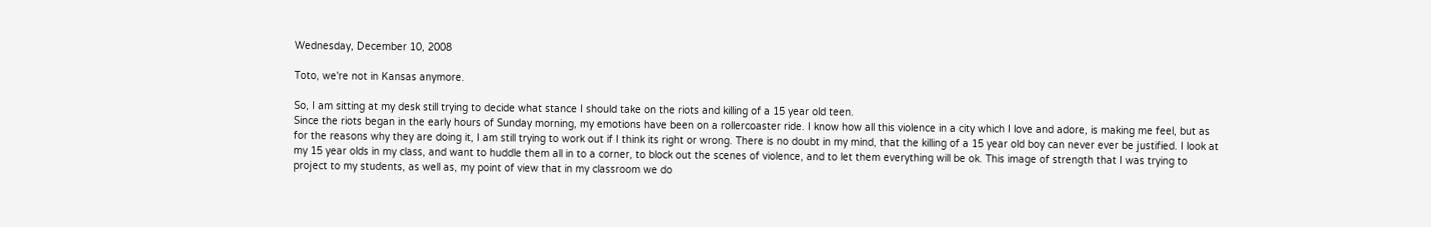Wednesday, December 10, 2008

Toto, we're not in Kansas anymore.

So, I am sitting at my desk still trying to decide what stance I should take on the riots and killing of a 15 year old teen.
Since the riots began in the early hours of Sunday morning, my emotions have been on a rollercoaster ride. I know how all this violence in a city which I love and adore, is making me feel, but as for the reasons why they are doing it, I am still trying to work out if I think its right or wrong. There is no doubt in my mind, that the killing of a 15 year old boy can never ever be justified. I look at my 15 year olds in my class, and want to huddle them all in to a corner, to block out the scenes of violence, and to let them everything will be ok. This image of strength that I was trying to project to my students, as well as, my point of view that in my classroom we do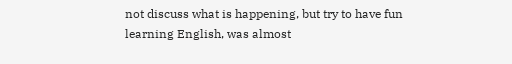not discuss what is happening, but try to have fun learning English, was almost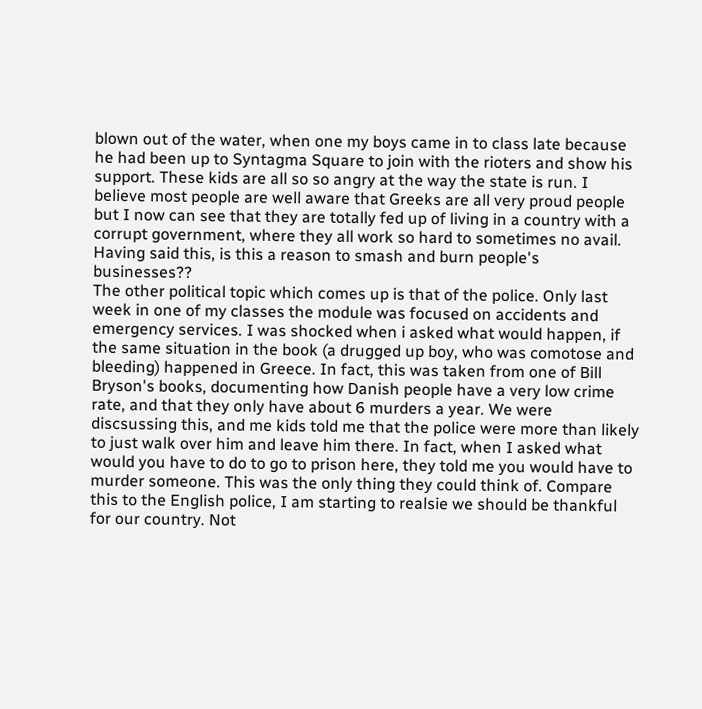blown out of the water, when one my boys came in to class late because he had been up to Syntagma Square to join with the rioters and show his support. These kids are all so so angry at the way the state is run. I believe most people are well aware that Greeks are all very proud people but I now can see that they are totally fed up of living in a country with a corrupt government, where they all work so hard to sometimes no avail. Having said this, is this a reason to smash and burn people's businesses??
The other political topic which comes up is that of the police. Only last week in one of my classes the module was focused on accidents and emergency services. I was shocked when i asked what would happen, if the same situation in the book (a drugged up boy, who was comotose and bleeding) happened in Greece. In fact, this was taken from one of Bill Bryson's books, documenting how Danish people have a very low crime rate, and that they only have about 6 murders a year. We were discsussing this, and me kids told me that the police were more than likely to just walk over him and leave him there. In fact, when I asked what would you have to do to go to prison here, they told me you would have to murder someone. This was the only thing they could think of. Compare this to the English police, I am starting to realsie we should be thankful for our country. Not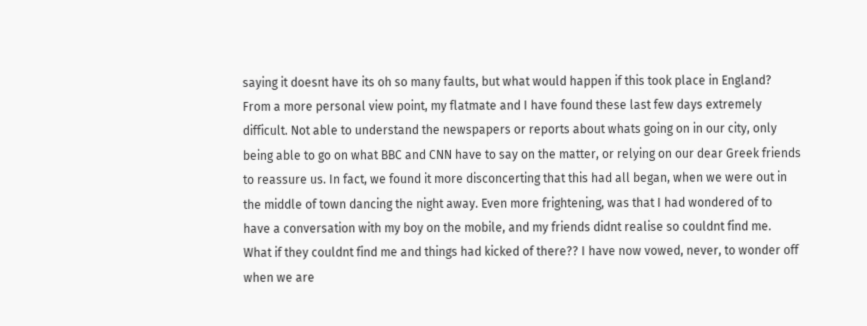saying it doesnt have its oh so many faults, but what would happen if this took place in England?
From a more personal view point, my flatmate and I have found these last few days extremely difficult. Not able to understand the newspapers or reports about whats going on in our city, only being able to go on what BBC and CNN have to say on the matter, or relying on our dear Greek friends to reassure us. In fact, we found it more disconcerting that this had all began, when we were out in the middle of town dancing the night away. Even more frightening, was that I had wondered of to have a conversation with my boy on the mobile, and my friends didnt realise so couldnt find me. What if they couldnt find me and things had kicked of there?? I have now vowed, never, to wonder off when we are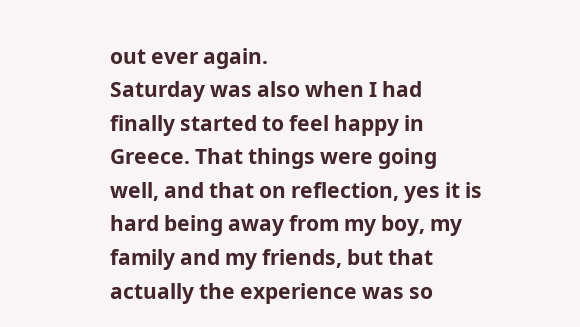out ever again.
Saturday was also when I had finally started to feel happy in Greece. That things were going well, and that on reflection, yes it is hard being away from my boy, my family and my friends, but that actually the experience was so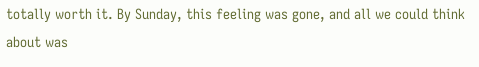totally worth it. By Sunday, this feeling was gone, and all we could think about was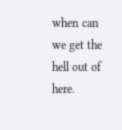when can we get the hell out of here.